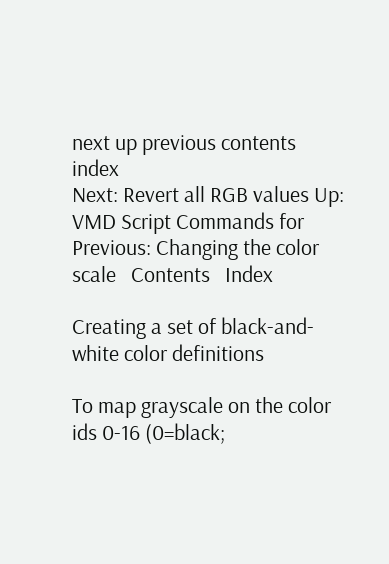next up previous contents index
Next: Revert all RGB values Up: VMD Script Commands for Previous: Changing the color scale   Contents   Index

Creating a set of black-and-white color definitions

To map grayscale on the color ids 0-16 (0=black;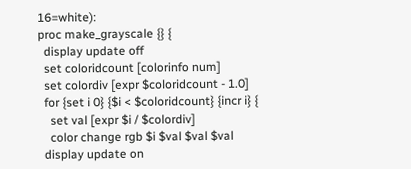16=white):
proc make_grayscale {} {
  display update off
  set coloridcount [colorinfo num]
  set colordiv [expr $coloridcount - 1.0]
  for {set i 0} {$i < $coloridcount} {incr i} {
    set val [expr $i / $colordiv]
    color change rgb $i $val $val $val
  display update on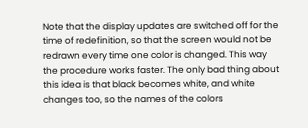Note that the display updates are switched off for the time of redefinition, so that the screen would not be redrawn every time one color is changed. This way the procedure works faster. The only bad thing about this idea is that black becomes white, and white changes too, so the names of the colors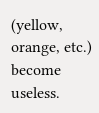(yellow, orange, etc.) become useless.